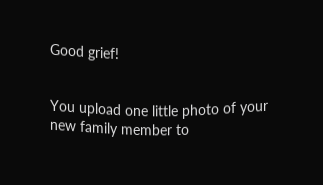Good grief!


You upload one little photo of your new family member to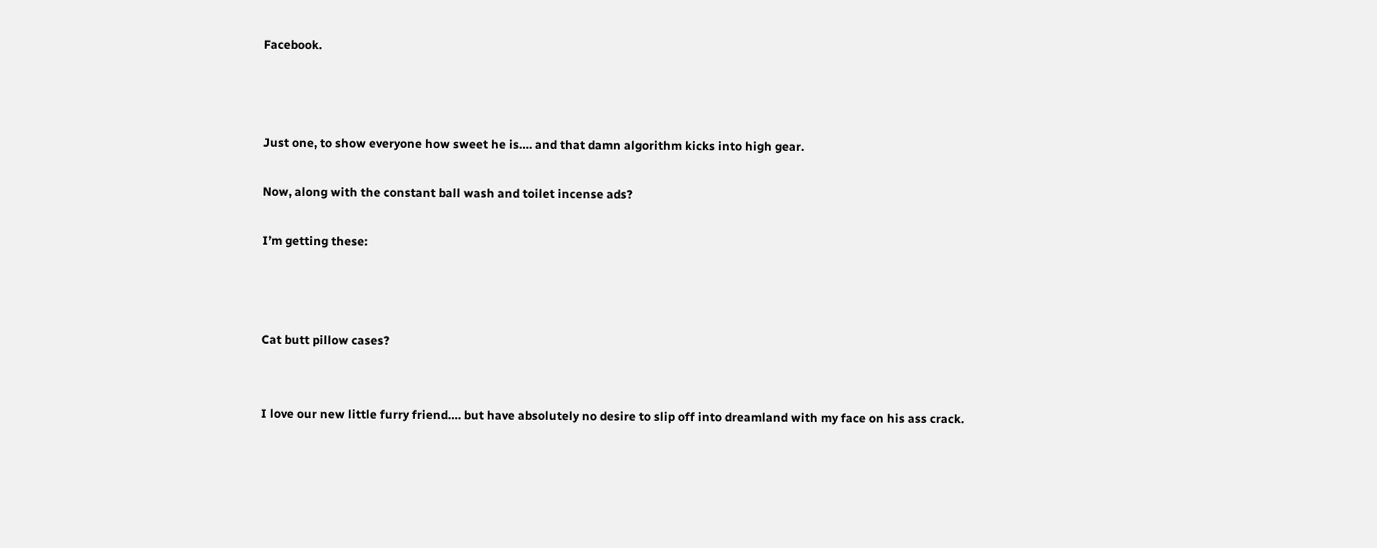Facebook.



Just one, to show everyone how sweet he is…. and that damn algorithm kicks into high gear.

Now, along with the constant ball wash and toilet incense ads?

I’m getting these:



Cat butt pillow cases?


I love our new little furry friend…. but have absolutely no desire to slip off into dreamland with my face on his ass crack.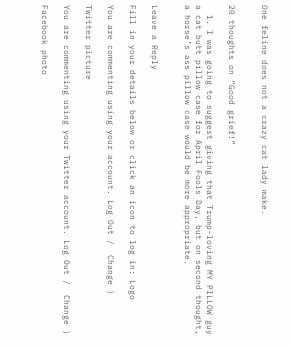One feline does not a crazy cat lady make.


20 thoughts on “Good grief!”

  1. I was going to suggest giving that Trump-loving MY PILLOW guy a cat butt pillow case for April Fools Day, but on second thought, a horse’s ass pillow case would be more appropriate.


Leave a Reply

Fill in your details below or click an icon to log in: Logo

You are commenting using your account. Log Out /  Change )

Twitter picture

You are commenting using your Twitter account. Log Out /  Change )

Facebook photo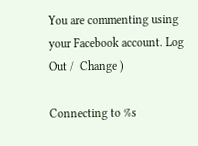You are commenting using your Facebook account. Log Out /  Change )

Connecting to %s